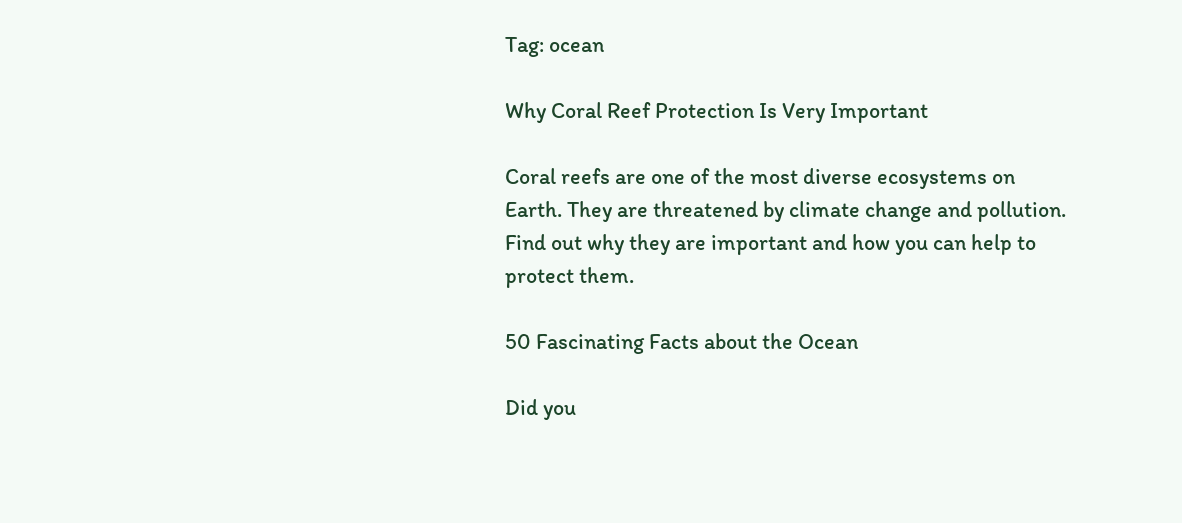Tag: ocean

Why Coral Reef Protection Is Very Important

Coral reefs are one of the most diverse ecosystems on Earth. They are threatened by climate change and pollution. Find out why they are important and how you can help to protect them.

50 Fascinating Facts about the Ocean

Did you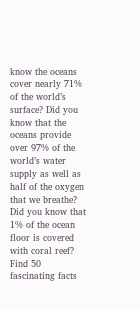know the oceans cover nearly 71% of the world’s surface? Did you know that the oceans provide over 97% of the world’s water supply as well as half of the oxygen that we breathe?  Did you know that 1% of the ocean floor is covered with coral reef? Find 50 fascinating facts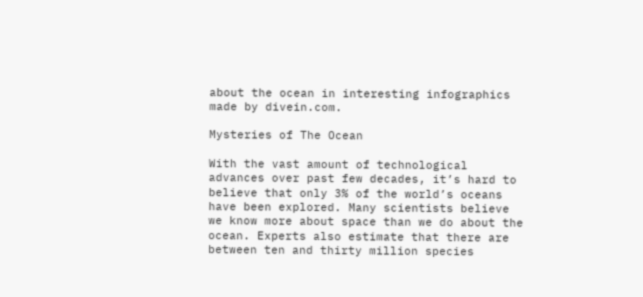about the ocean in interesting infographics made by divein.com.

Mysteries of The Ocean

With the vast amount of technological advances over past few decades, it’s hard to believe that only 3% of the world’s oceans have been explored. Many scientists believe we know more about space than we do about the ocean. Experts also estimate that there are between ten and thirty million species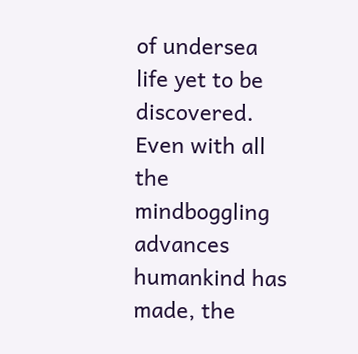of undersea life yet to be discovered. Even with all the mindboggling advances humankind has made, the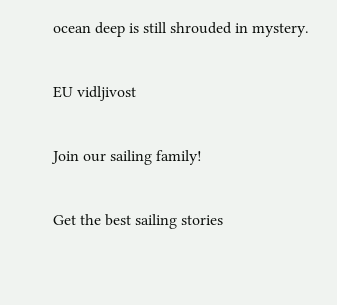ocean deep is still shrouded in mystery.

EU vidljivost

Join our sailing family!

Get the best sailing stories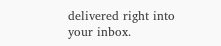delivered right into your inbox.